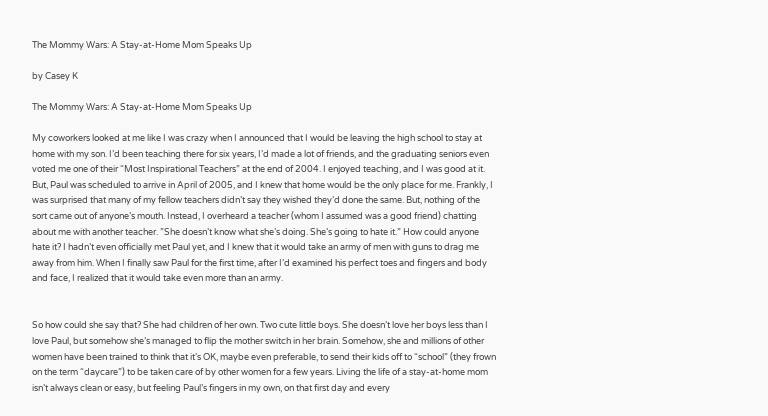The Mommy Wars: A Stay-at-Home Mom Speaks Up

by Casey K

The Mommy Wars: A Stay-at-Home Mom Speaks Up

My coworkers looked at me like I was crazy when I announced that I would be leaving the high school to stay at home with my son. I’d been teaching there for six years, I’d made a lot of friends, and the graduating seniors even voted me one of their “Most Inspirational Teachers” at the end of 2004. I enjoyed teaching, and I was good at it. But, Paul was scheduled to arrive in April of 2005, and I knew that home would be the only place for me. Frankly, I was surprised that many of my fellow teachers didn’t say they wished they’d done the same. But, nothing of the sort came out of anyone’s mouth. Instead, I overheard a teacher (whom I assumed was a good friend) chatting about me with another teacher. ”She doesn’t know what she’s doing. She’s going to hate it.” How could anyone hate it? I hadn’t even officially met Paul yet, and I knew that it would take an army of men with guns to drag me away from him. When I finally saw Paul for the first time, after I’d examined his perfect toes and fingers and body and face, I realized that it would take even more than an army.


So how could she say that? She had children of her own. Two cute little boys. She doesn’t love her boys less than I love Paul, but somehow she’s managed to flip the mother switch in her brain. Somehow, she and millions of other women have been trained to think that it’s OK, maybe even preferable, to send their kids off to “school” (they frown on the term “daycare”) to be taken care of by other women for a few years. Living the life of a stay-at-home mom isn’t always clean or easy, but feeling Paul’s fingers in my own, on that first day and every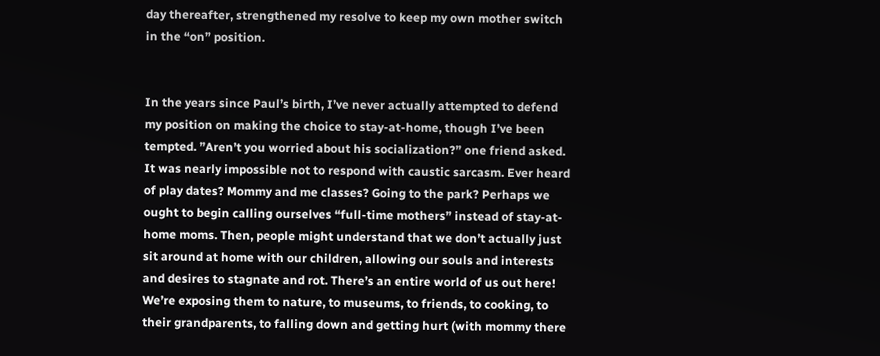day thereafter, strengthened my resolve to keep my own mother switch in the “on” position.


In the years since Paul’s birth, I’ve never actually attempted to defend my position on making the choice to stay-at-home, though I’ve been tempted. ”Aren’t you worried about his socialization?” one friend asked. It was nearly impossible not to respond with caustic sarcasm. Ever heard of play dates? Mommy and me classes? Going to the park? Perhaps we ought to begin calling ourselves “full-time mothers” instead of stay-at-home moms. Then, people might understand that we don’t actually just sit around at home with our children, allowing our souls and interests and desires to stagnate and rot. There’s an entire world of us out here! We’re exposing them to nature, to museums, to friends, to cooking, to their grandparents, to falling down and getting hurt (with mommy there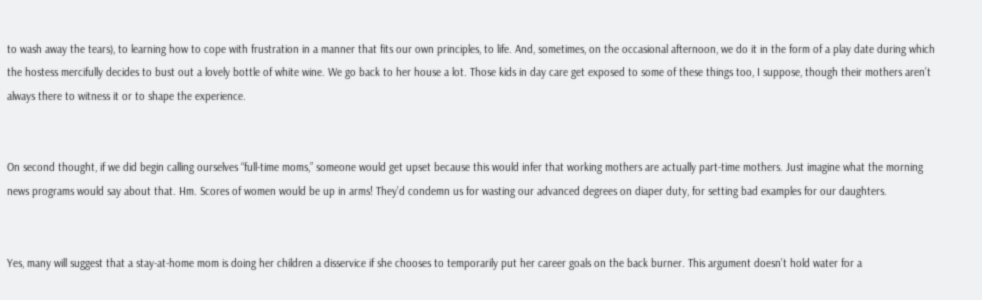to wash away the tears), to learning how to cope with frustration in a manner that fits our own principles, to life. And, sometimes, on the occasional afternoon, we do it in the form of a play date during which the hostess mercifully decides to bust out a lovely bottle of white wine. We go back to her house a lot. Those kids in day care get exposed to some of these things too, I suppose, though their mothers aren’t always there to witness it or to shape the experience.


On second thought, if we did begin calling ourselves “full-time moms,” someone would get upset because this would infer that working mothers are actually part-time mothers. Just imagine what the morning news programs would say about that. Hm. Scores of women would be up in arms! They’d condemn us for wasting our advanced degrees on diaper duty, for setting bad examples for our daughters.


Yes, many will suggest that a stay-at-home mom is doing her children a disservice if she chooses to temporarily put her career goals on the back burner. This argument doesn’t hold water for a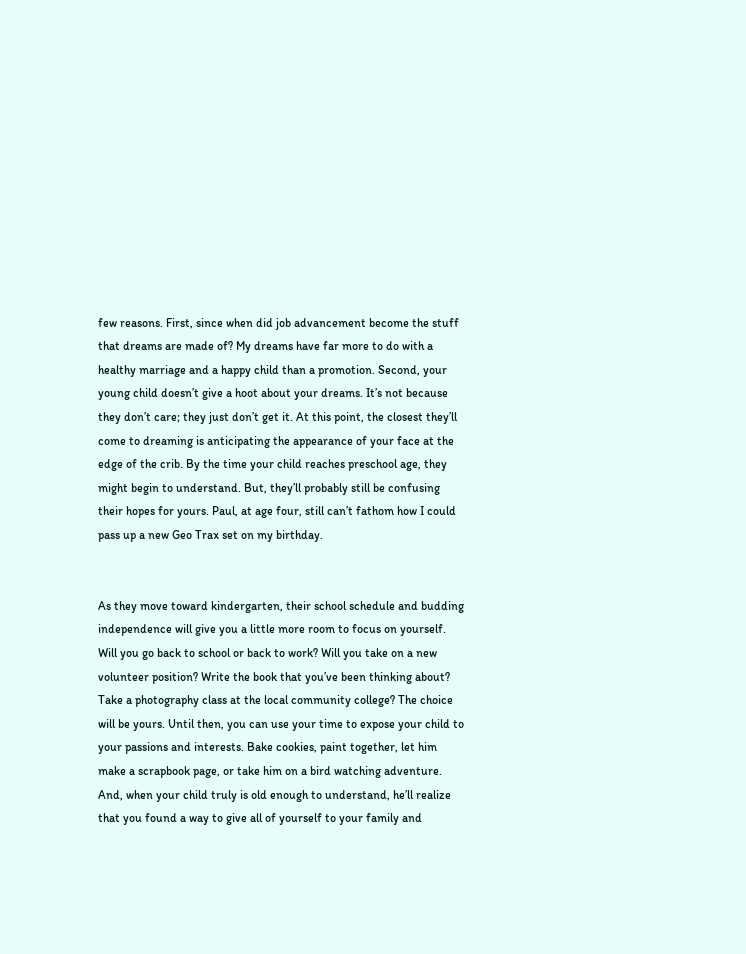few reasons. First, since when did job advancement become the stuff that dreams are made of? My dreams have far more to do with a healthy marriage and a happy child than a promotion. Second, your young child doesn’t give a hoot about your dreams. It’s not because they don’t care; they just don’t get it. At this point, the closest they’ll come to dreaming is anticipating the appearance of your face at the edge of the crib. By the time your child reaches preschool age, they might begin to understand. But, they’ll probably still be confusing their hopes for yours. Paul, at age four, still can’t fathom how I could pass up a new Geo Trax set on my birthday.


As they move toward kindergarten, their school schedule and budding independence will give you a little more room to focus on yourself. Will you go back to school or back to work? Will you take on a new volunteer position? Write the book that you’ve been thinking about? Take a photography class at the local community college? The choice will be yours. Until then, you can use your time to expose your child to your passions and interests. Bake cookies, paint together, let him make a scrapbook page, or take him on a bird watching adventure. And, when your child truly is old enough to understand, he’ll realize that you found a way to give all of yourself to your family and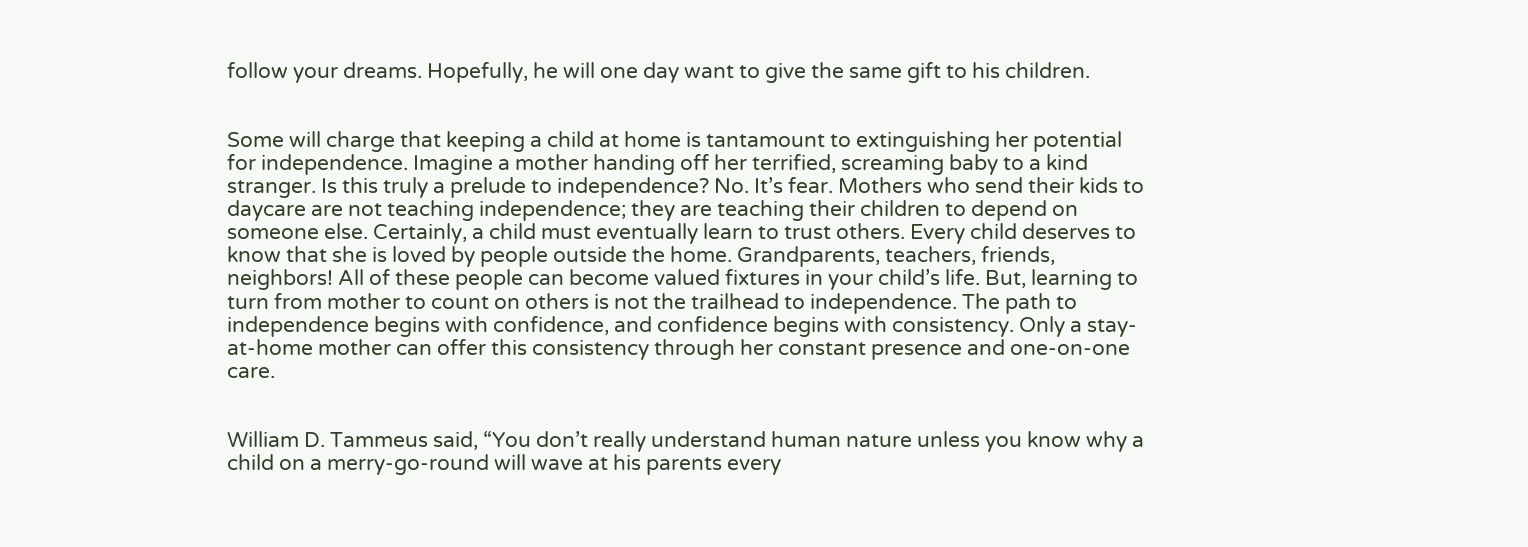follow your dreams. Hopefully, he will one day want to give the same gift to his children.


Some will charge that keeping a child at home is tantamount to extinguishing her potential for independence. Imagine a mother handing off her terrified, screaming baby to a kind stranger. Is this truly a prelude to independence? No. It’s fear. Mothers who send their kids to daycare are not teaching independence; they are teaching their children to depend on someone else. Certainly, a child must eventually learn to trust others. Every child deserves to know that she is loved by people outside the home. Grandparents, teachers, friends, neighbors! All of these people can become valued fixtures in your child’s life. But, learning to turn from mother to count on others is not the trailhead to independence. The path to independence begins with confidence, and confidence begins with consistency. Only a stay-at-home mother can offer this consistency through her constant presence and one-on-one care.


William D. Tammeus said, “You don’t really understand human nature unless you know why a child on a merry-go-round will wave at his parents every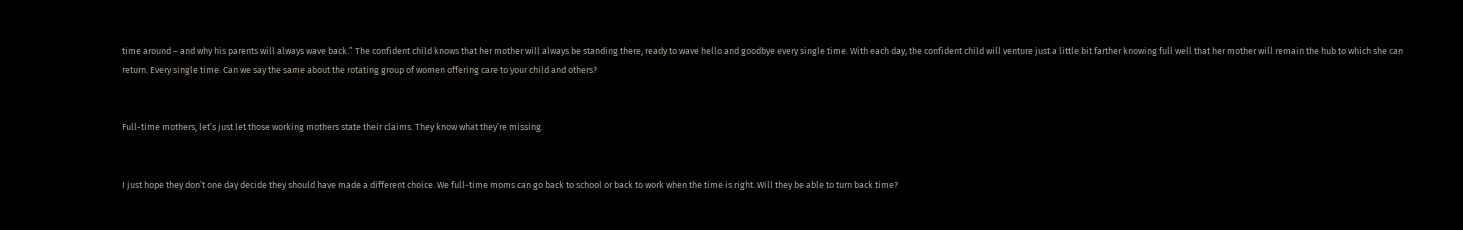time around – and why his parents will always wave back.” The confident child knows that her mother will always be standing there, ready to wave hello and goodbye every single time. With each day, the confident child will venture just a little bit farther knowing full well that her mother will remain the hub to which she can return. Every single time. Can we say the same about the rotating group of women offering care to your child and others?


Full-time mothers, let’s just let those working mothers state their claims. They know what they’re missing.


I just hope they don’t one day decide they should have made a different choice. We full-time moms can go back to school or back to work when the time is right. Will they be able to turn back time?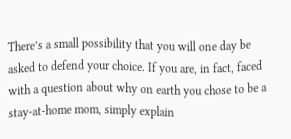There’s a small possibility that you will one day be asked to defend your choice. If you are, in fact, faced with a question about why on earth you chose to be a stay-at-home mom, simply explain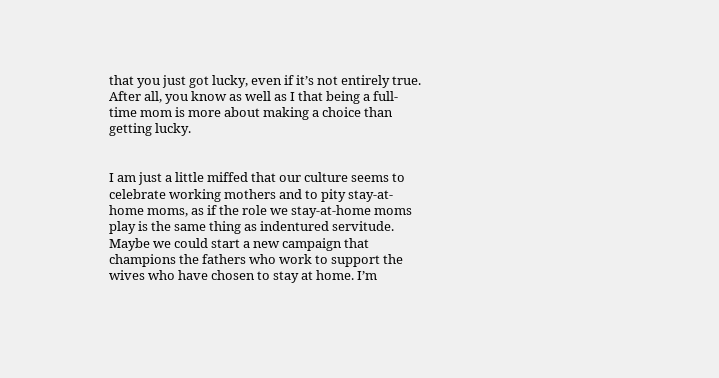that you just got lucky, even if it’s not entirely true. After all, you know as well as I that being a full-time mom is more about making a choice than getting lucky.


I am just a little miffed that our culture seems to celebrate working mothers and to pity stay-at-home moms, as if the role we stay-at-home moms play is the same thing as indentured servitude. Maybe we could start a new campaign that champions the fathers who work to support the wives who have chosen to stay at home. I’m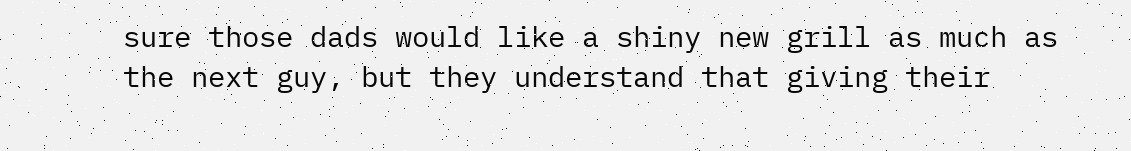sure those dads would like a shiny new grill as much as the next guy, but they understand that giving their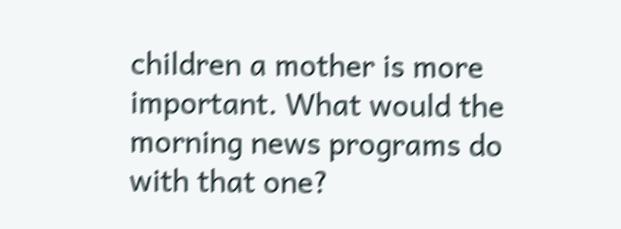children a mother is more important. What would the morning news programs do with that one?